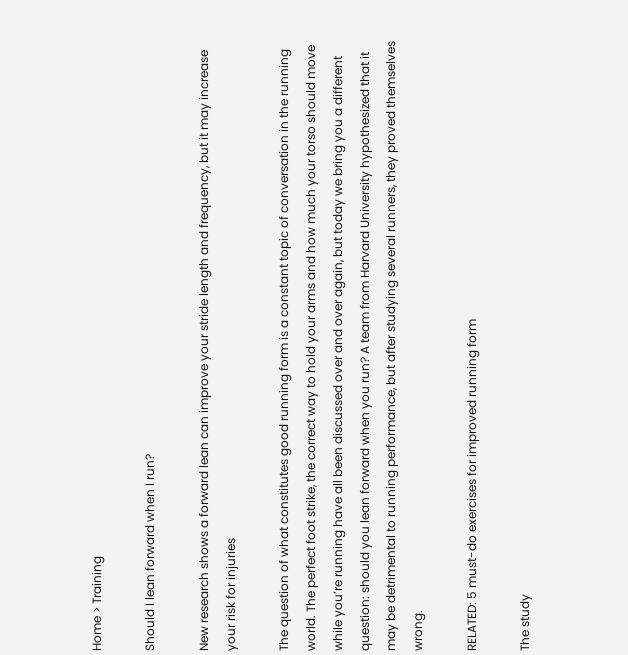Home > Training

Should I lean forward when I run?

New research shows a forward lean can improve your stride length and frequency, but it may increase your risk for injuries

The question of what constitutes good running form is a constant topic of conversation in the running world. The perfect foot strike, the correct way to hold your arms and how much your torso should move while you’re running have all been discussed over and over again, but today we bring you a different question: should you lean forward when you run? A team from Harvard University hypothesized that it may be detrimental to running performance, but after studying several runners, they proved themselves wrong.

RELATED: 5 must-do exercises for improved running form

The study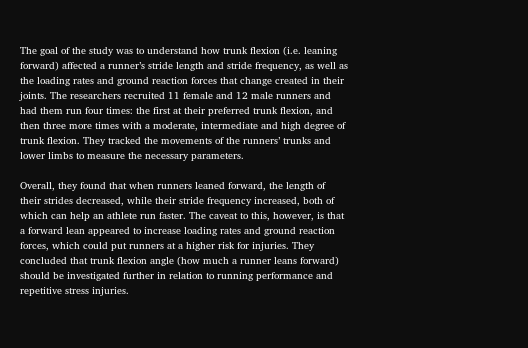The goal of the study was to understand how trunk flexion (i.e. leaning forward) affected a runner’s stride length and stride frequency, as well as the loading rates and ground reaction forces that change created in their joints. The researchers recruited 11 female and 12 male runners and had them run four times: the first at their preferred trunk flexion, and then three more times with a moderate, intermediate and high degree of trunk flexion. They tracked the movements of the runners’ trunks and lower limbs to measure the necessary parameters.

Overall, they found that when runners leaned forward, the length of their strides decreased, while their stride frequency increased, both of which can help an athlete run faster. The caveat to this, however, is that a forward lean appeared to increase loading rates and ground reaction forces, which could put runners at a higher risk for injuries. They concluded that trunk flexion angle (how much a runner leans forward) should be investigated further in relation to running performance and repetitive stress injuries.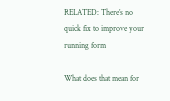RELATED: There’s no quick fix to improve your running form

What does that mean for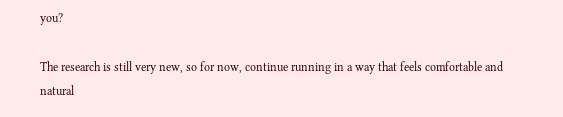you?

The research is still very new, so for now, continue running in a way that feels comfortable and natural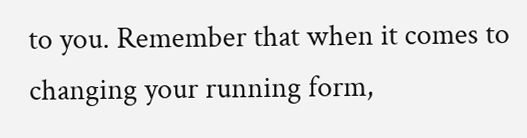to you. Remember that when it comes to changing your running form,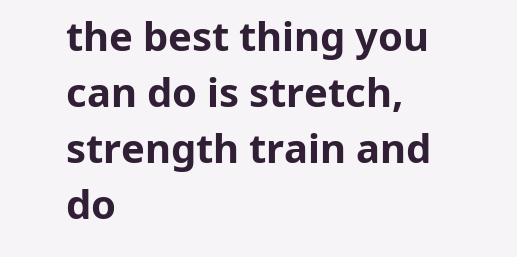the best thing you can do is stretch, strength train and do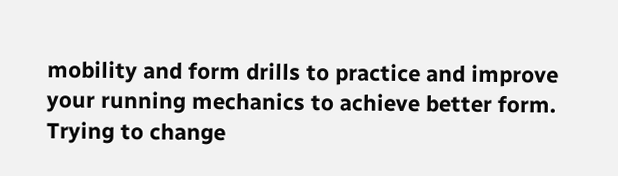mobility and form drills to practice and improve your running mechanics to achieve better form. Trying to change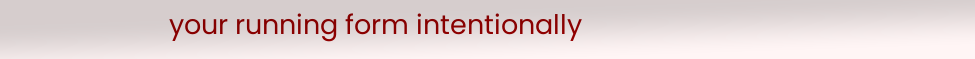your running form intentionally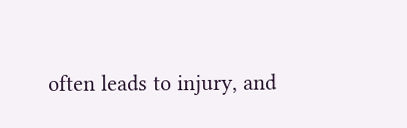often leads to injury, and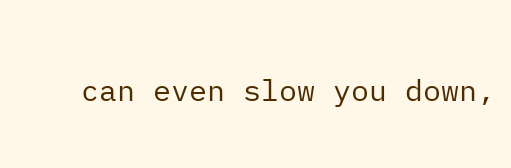can even slow you down,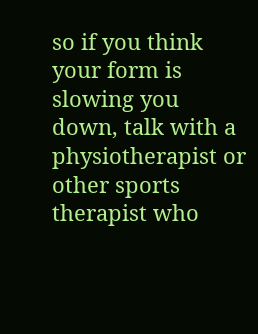so if you think your form is slowing you down, talk with a physiotherapist or other sports therapist who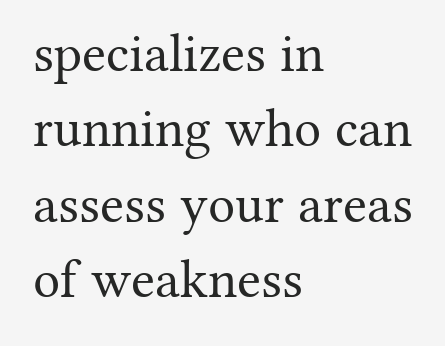specializes in running who can assess your areas of weakness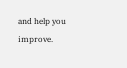and help you improve.